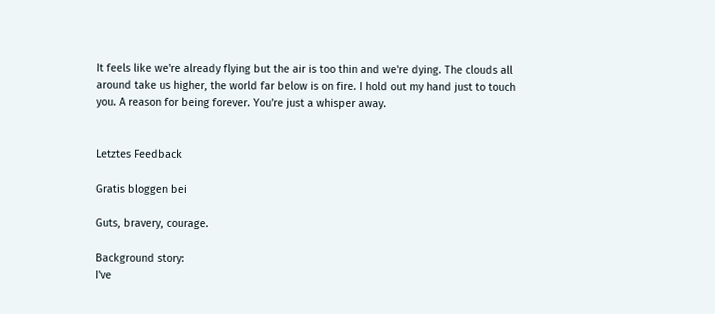It feels like we're already flying but the air is too thin and we're dying. The clouds all around take us higher, the world far below is on fire. I hold out my hand just to touch you. A reason for being forever. You're just a whisper away.


Letztes Feedback

Gratis bloggen bei

Guts, bravery, courage.

Background story:
I've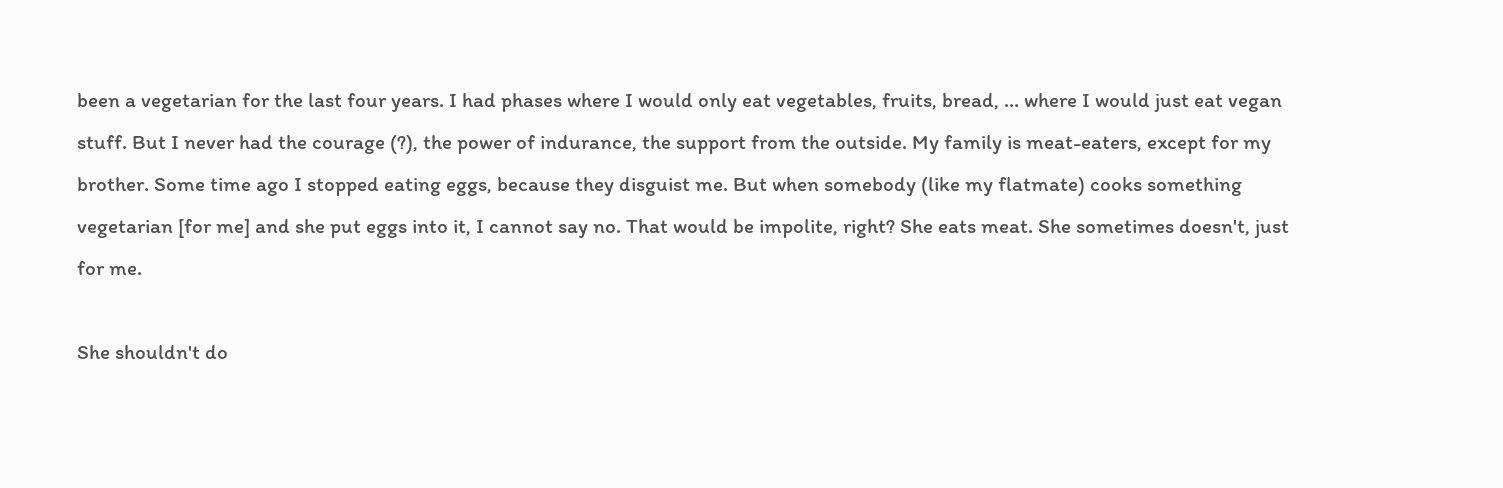been a vegetarian for the last four years. I had phases where I would only eat vegetables, fruits, bread, ... where I would just eat vegan stuff. But I never had the courage (?), the power of indurance, the support from the outside. My family is meat-eaters, except for my brother. Some time ago I stopped eating eggs, because they disguist me. But when somebody (like my flatmate) cooks something vegetarian [for me] and she put eggs into it, I cannot say no. That would be impolite, right? She eats meat. She sometimes doesn't, just for me.

She shouldn't do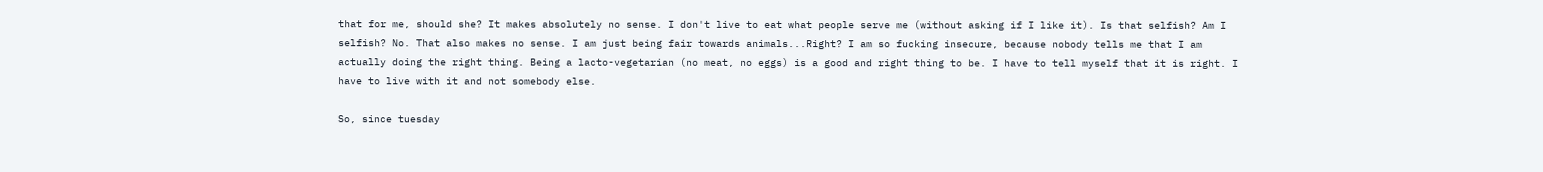that for me, should she? It makes absolutely no sense. I don't live to eat what people serve me (without asking if I like it). Is that selfish? Am I selfish? No. That also makes no sense. I am just being fair towards animals...Right? I am so fucking insecure, because nobody tells me that I am actually doing the right thing. Being a lacto-vegetarian (no meat, no eggs) is a good and right thing to be. I have to tell myself that it is right. I have to live with it and not somebody else.

So, since tuesday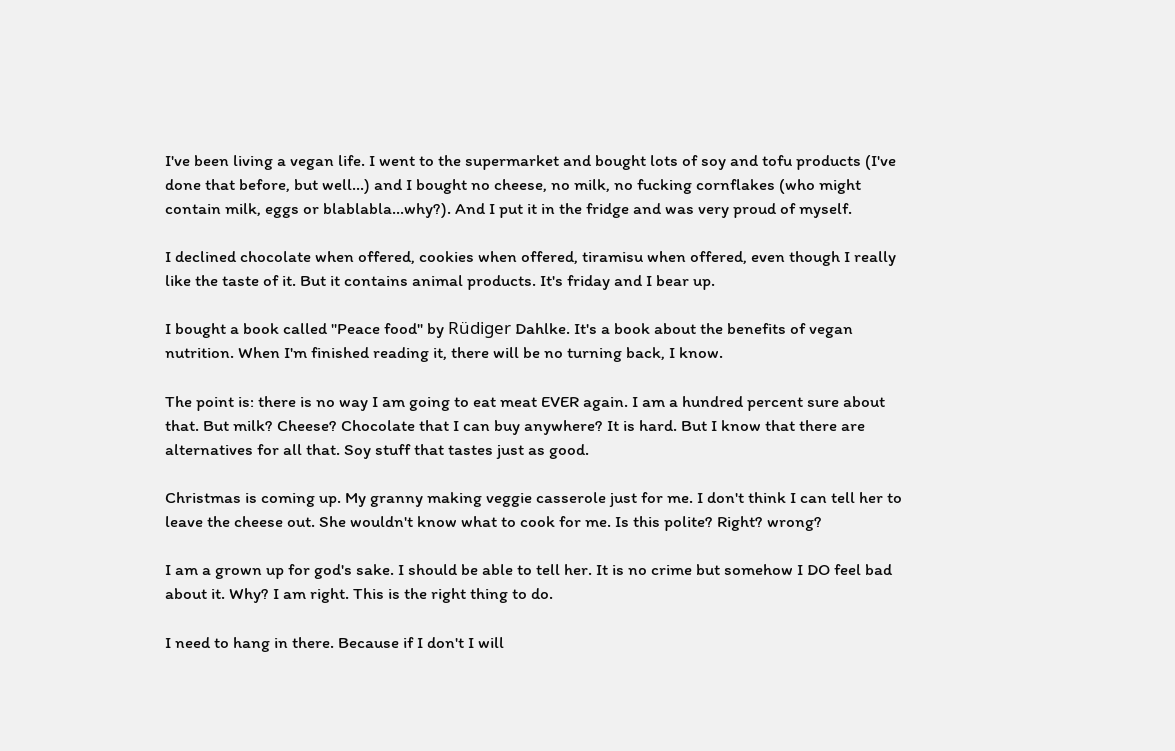I've been living a vegan life. I went to the supermarket and bought lots of soy and tofu products (I've done that before, but well...) and I bought no cheese, no milk, no fucking cornflakes (who might contain milk, eggs or blablabla...why?). And I put it in the fridge and was very proud of myself.

I declined chocolate when offered, cookies when offered, tiramisu when offered, even though I really like the taste of it. But it contains animal products. It's friday and I bear up.

I bought a book called "Peace food" by Rüdiger Dahlke. It's a book about the benefits of vegan nutrition. When I'm finished reading it, there will be no turning back, I know.

The point is: there is no way I am going to eat meat EVER again. I am a hundred percent sure about that. But milk? Cheese? Chocolate that I can buy anywhere? It is hard. But I know that there are alternatives for all that. Soy stuff that tastes just as good.

Christmas is coming up. My granny making veggie casserole just for me. I don't think I can tell her to leave the cheese out. She wouldn't know what to cook for me. Is this polite? Right? wrong?

I am a grown up for god's sake. I should be able to tell her. It is no crime but somehow I DO feel bad about it. Why? I am right. This is the right thing to do.

I need to hang in there. Because if I don't I will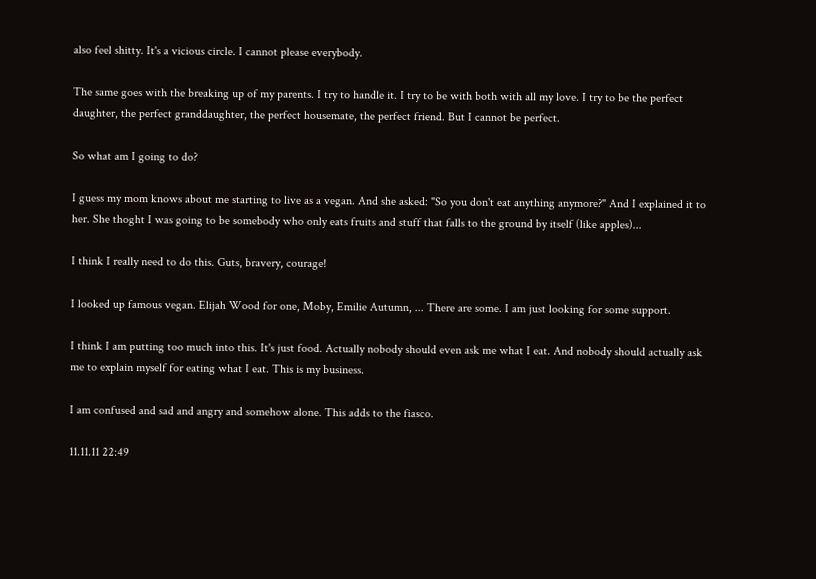also feel shitty. It's a vicious circle. I cannot please everybody.

The same goes with the breaking up of my parents. I try to handle it. I try to be with both with all my love. I try to be the perfect daughter, the perfect granddaughter, the perfect housemate, the perfect friend. But I cannot be perfect.

So what am I going to do?

I guess my mom knows about me starting to live as a vegan. And she asked: "So you don't eat anything anymore?" And I explained it to her. She thoght I was going to be somebody who only eats fruits and stuff that falls to the ground by itself (like apples)...

I think I really need to do this. Guts, bravery, courage!

I looked up famous vegan. Elijah Wood for one, Moby, Emilie Autumn, ... There are some. I am just looking for some support.

I think I am putting too much into this. It's just food. Actually nobody should even ask me what I eat. And nobody should actually ask me to explain myself for eating what I eat. This is my business.

I am confused and sad and angry and somehow alone. This adds to the fiasco.

11.11.11 22:49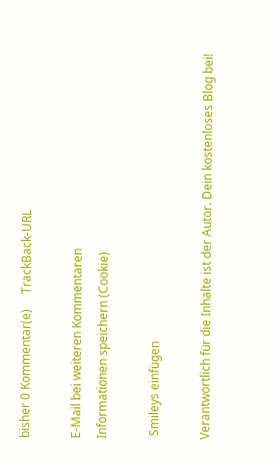bisher 0 Kommentar(e)     TrackBack-URL

E-Mail bei weiteren Kommentaren
Informationen speichern (Cookie)

 Smileys einfügen

Verantwortlich für die Inhalte ist der Autor. Dein kostenloses Blog bei!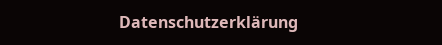Datenschutzerklärung